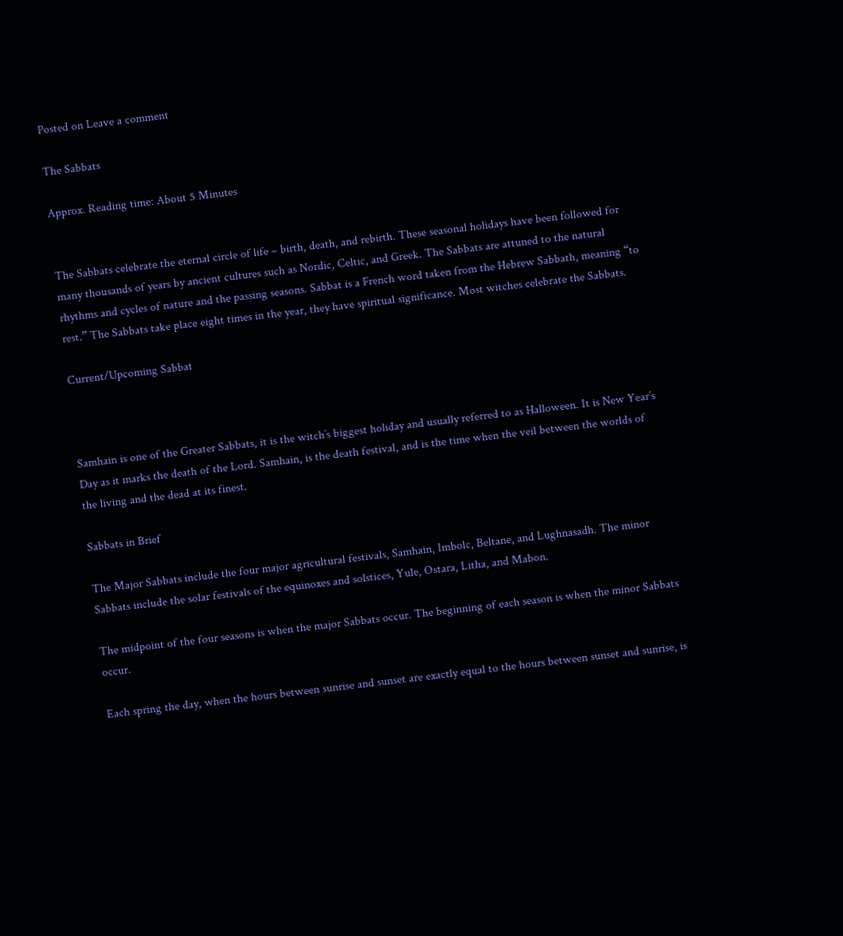Posted on Leave a comment

The Sabbats

Approx. Reading time: About 5 Minutes


The Sabbats celebrate the eternal circle of life – birth, death, and rebirth. These seasonal holidays have been followed for many thousands of years by ancient cultures such as Nordic, Celtic, and Greek. The Sabbats are attuned to the natural rhythms and cycles of nature and the passing seasons. Sabbat is a French word taken from the Hebrew Sabbath, meaning “to rest.” The Sabbats take place eight times in the year, they have spiritual significance. Most witches celebrate the Sabbats.

Current/Upcoming Sabbat



Samhain is one of the Greater Sabbats, it is the witch’s biggest holiday and usually referred to as Halloween. It is New Year’s Day as it marks the death of the Lord. Samhain, is the death festival, and is the time when the veil between the worlds of the living and the dead at its finest.

Sabbats in Brief

The Major Sabbats include the four major agricultural festivals, Samhain, Imbolc, Beltane, and Lughnasadh. The minor Sabbats include the solar festivals of the equinoxes and solstices, Yule, Ostara, Litha, and Mabon.

The midpoint of the four seasons is when the major Sabbats occur. The beginning of each season is when the minor Sabbats occur.

Each spring the day, when the hours between sunrise and sunset are exactly equal to the hours between sunset and sunrise, is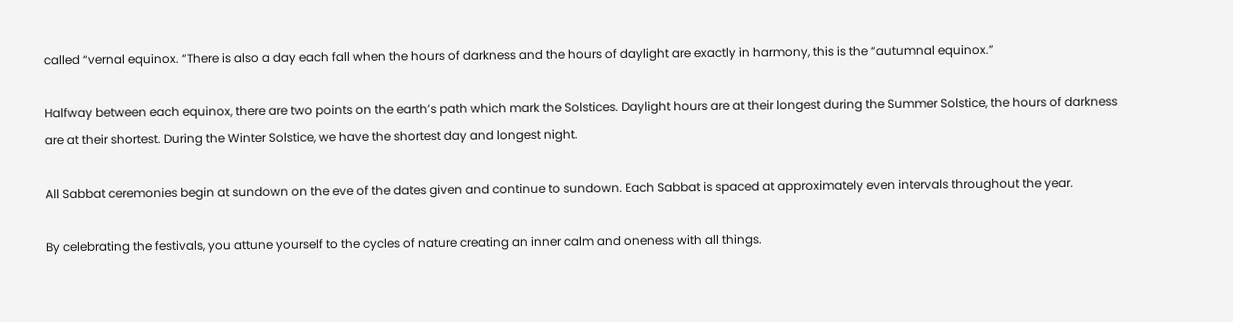called “vernal equinox. “There is also a day each fall when the hours of darkness and the hours of daylight are exactly in harmony, this is the “autumnal equinox.”

Halfway between each equinox, there are two points on the earth’s path which mark the Solstices. Daylight hours are at their longest during the Summer Solstice, the hours of darkness are at their shortest. During the Winter Solstice, we have the shortest day and longest night.

All Sabbat ceremonies begin at sundown on the eve of the dates given and continue to sundown. Each Sabbat is spaced at approximately even intervals throughout the year.

By celebrating the festivals, you attune yourself to the cycles of nature creating an inner calm and oneness with all things.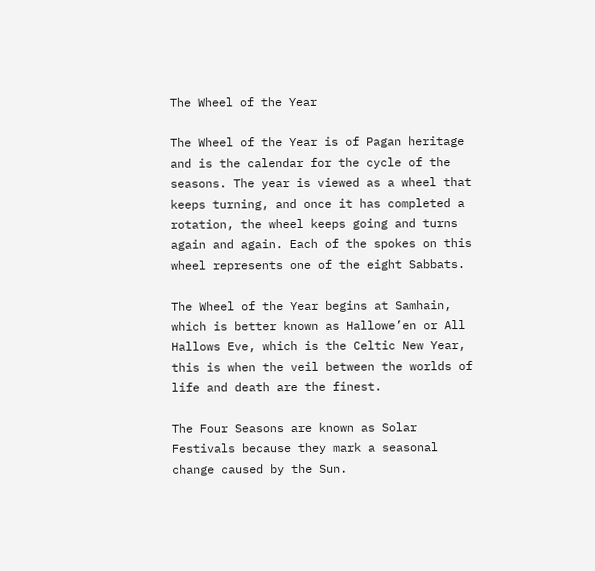The Wheel of the Year

The Wheel of the Year is of Pagan heritage and is the calendar for the cycle of the seasons. The year is viewed as a wheel that keeps turning, and once it has completed a rotation, the wheel keeps going and turns again and again. Each of the spokes on this wheel represents one of the eight Sabbats.

The Wheel of the Year begins at Samhain, which is better known as Hallowe’en or All Hallows Eve, which is the Celtic New Year, this is when the veil between the worlds of life and death are the finest.

The Four Seasons are known as Solar Festivals because they mark a seasonal change caused by the Sun.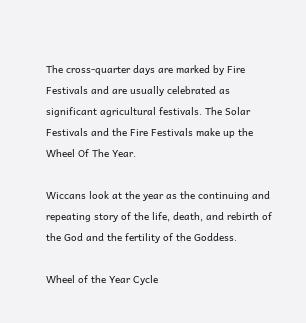The cross-quarter days are marked by Fire Festivals and are usually celebrated as significant agricultural festivals. The Solar Festivals and the Fire Festivals make up the Wheel Of The Year.

Wiccans look at the year as the continuing and repeating story of the life, death, and rebirth of the God and the fertility of the Goddess.

Wheel of the Year Cycle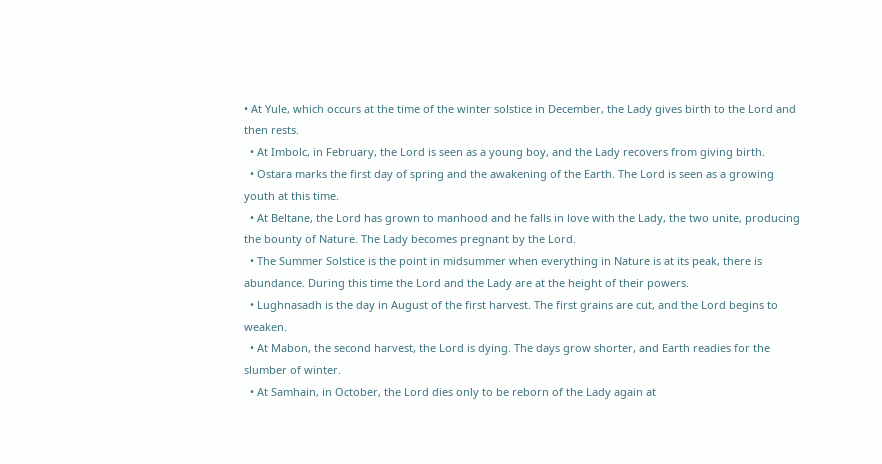• At Yule, which occurs at the time of the winter solstice in December, the Lady gives birth to the Lord and then rests.
  • At Imbolc, in February, the Lord is seen as a young boy, and the Lady recovers from giving birth.
  • Ostara marks the first day of spring and the awakening of the Earth. The Lord is seen as a growing youth at this time.
  • At Beltane, the Lord has grown to manhood and he falls in love with the Lady, the two unite, producing the bounty of Nature. The Lady becomes pregnant by the Lord.
  • The Summer Solstice is the point in midsummer when everything in Nature is at its peak, there is abundance. During this time the Lord and the Lady are at the height of their powers.
  • Lughnasadh is the day in August of the first harvest. The first grains are cut, and the Lord begins to weaken.
  • At Mabon, the second harvest, the Lord is dying. The days grow shorter, and Earth readies for the slumber of winter.
  • At Samhain, in October, the Lord dies only to be reborn of the Lady again at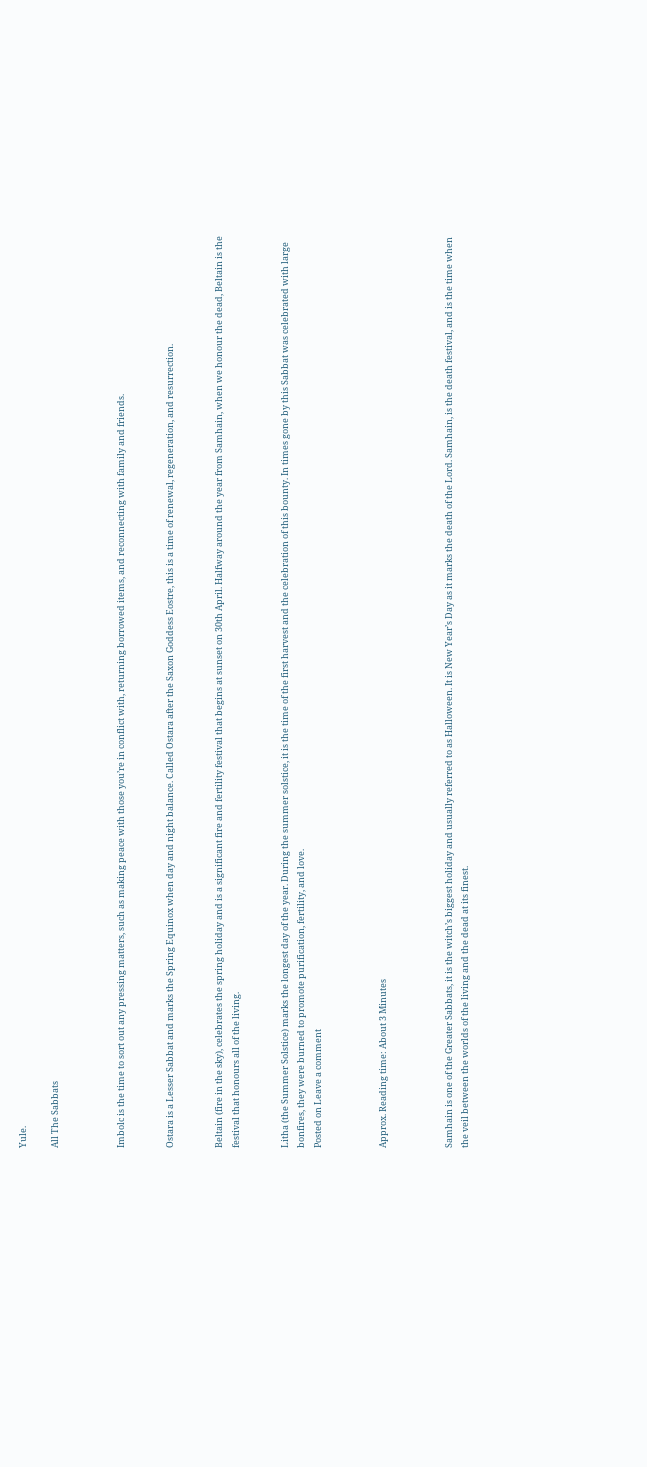Yule.

All The Sabbats



Imbolc is the time to sort out any pressing matters, such as making peace with those you’re in conflict with, returning borrowed items, and reconnecting with family and friends.


Ostara is a Lesser Sabbat and marks the Spring Equinox when day and night balance. Called Ostara after the Saxon Goddess Eostre, this is a time of renewal, regeneration, and resurrection.


Beltain (fire in the sky), celebrates the spring holiday and is a significant fire and fertility festival that begins at sunset on 30th April. Halfway around the year from Samhain, when we honour the dead, Beltain is the festival that honours all of the living.


Litha (the Summer Solstice) marks the longest day of the year. During the summer solstice, it is the time of the first harvest and the celebration of this bounty. In times gone by this Sabbat was celebrated with large bonfires, they were burned to promote purification, fertility, and love.
Posted on Leave a comment



Approx. Reading time: About 3 Minutes



Samhain is one of the Greater Sabbats, it is the witch’s biggest holiday and usually referred to as Halloween. It is New Year’s Day as it marks the death of the Lord. Samhain, is the death festival, and is the time when the veil between the worlds of the living and the dead at its finest.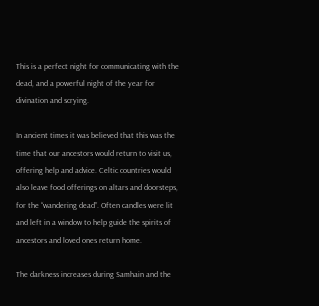This is a perfect night for communicating with the dead, and a powerful night of the year for divination and scrying.

In ancient times it was believed that this was the time that our ancestors would return to visit us, offering help and advice. Celtic countries would also leave food offerings on altars and doorsteps, for the “wandering dead”. Often candles were lit and left in a window to help guide the spirits of ancestors and loved ones return home.

The darkness increases during Samhain and the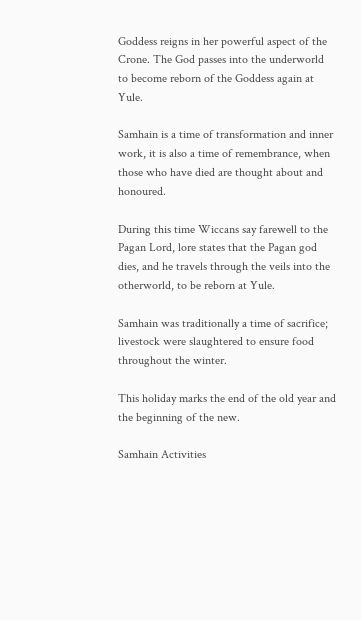Goddess reigns in her powerful aspect of the Crone. The God passes into the underworld to become reborn of the Goddess again at Yule.

Samhain is a time of transformation and inner work, it is also a time of remembrance, when those who have died are thought about and honoured.

During this time Wiccans say farewell to the Pagan Lord, lore states that the Pagan god dies, and he travels through the veils into the otherworld, to be reborn at Yule.

Samhain was traditionally a time of sacrifice; livestock were slaughtered to ensure food throughout the winter.

This holiday marks the end of the old year and the beginning of the new.

Samhain Activities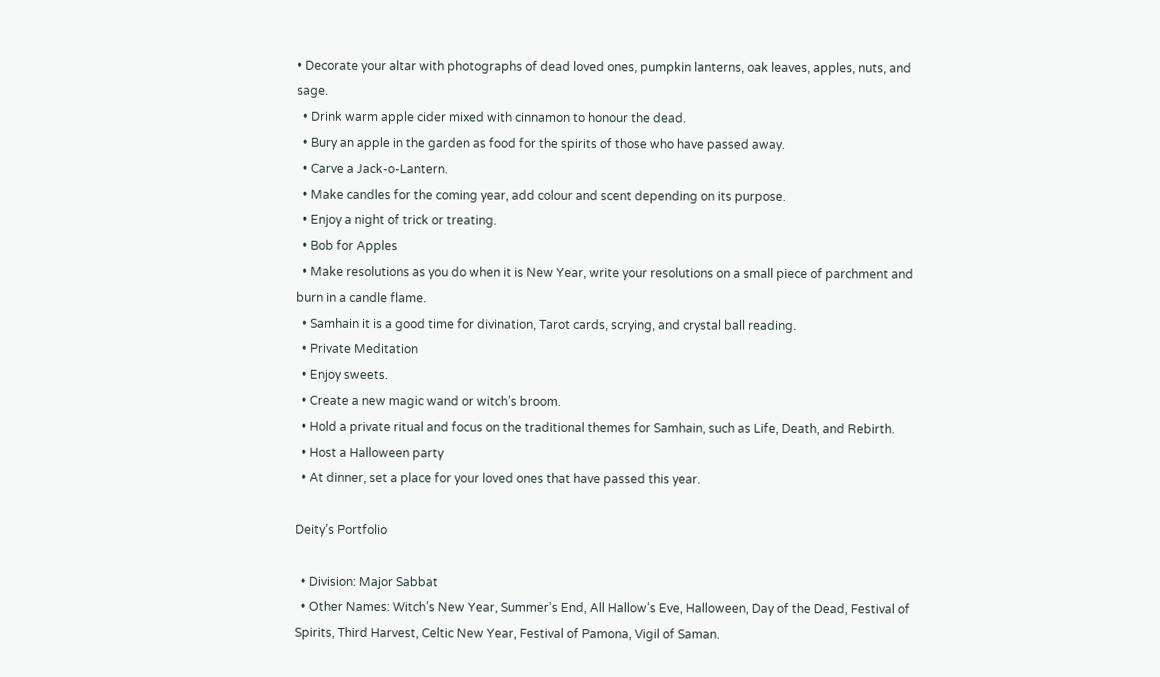• Decorate your altar with photographs of dead loved ones, pumpkin lanterns, oak leaves, apples, nuts, and sage.
  • Drink warm apple cider mixed with cinnamon to honour the dead.
  • Bury an apple in the garden as food for the spirits of those who have passed away.
  • Carve a Jack-o-Lantern.
  • Make candles for the coming year, add colour and scent depending on its purpose.
  • Enjoy a night of trick or treating.
  • Bob for Apples
  • Make resolutions as you do when it is New Year, write your resolutions on a small piece of parchment and burn in a candle flame.
  • Samhain it is a good time for divination, Tarot cards, scrying, and crystal ball reading.
  • Private Meditation
  • Enjoy sweets.
  • Create a new magic wand or witch’s broom.
  • Hold a private ritual and focus on the traditional themes for Samhain, such as Life, Death, and Rebirth.
  • Host a Halloween party
  • At dinner, set a place for your loved ones that have passed this year.

Deity’s Portfolio

  • Division: Major Sabbat
  • Other Names: Witch’s New Year, Summer’s End, All Hallow’s Eve, Halloween, Day of the Dead, Festival of Spirits, Third Harvest, Celtic New Year, Festival of Pamona, Vigil of Saman.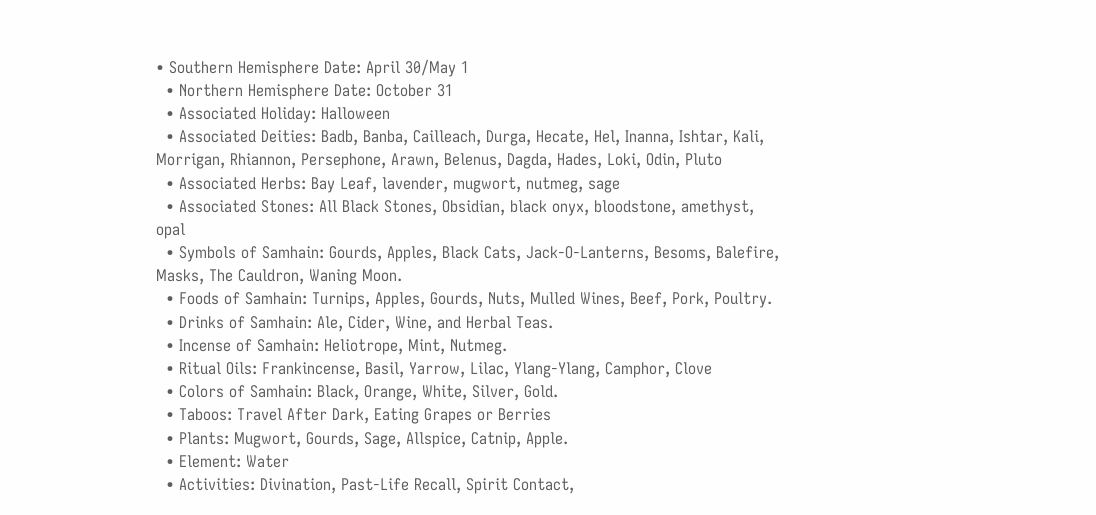• Southern Hemisphere Date: April 30/May 1
  • Northern Hemisphere Date: October 31
  • Associated Holiday: Halloween
  • Associated Deities: Badb, Banba, Cailleach, Durga, Hecate, Hel, Inanna, Ishtar, Kali, Morrigan, Rhiannon, Persephone, Arawn, Belenus, Dagda, Hades, Loki, Odin, Pluto
  • Associated Herbs: Bay Leaf, lavender, mugwort, nutmeg, sage
  • Associated Stones: All Black Stones, Obsidian, black onyx, bloodstone, amethyst, opal
  • Symbols of Samhain: Gourds, Apples, Black Cats, Jack-O-Lanterns, Besoms, Balefire, Masks, The Cauldron, Waning Moon.
  • Foods of Samhain: Turnips, Apples, Gourds, Nuts, Mulled Wines, Beef, Pork, Poultry.
  • Drinks of Samhain: Ale, Cider, Wine, and Herbal Teas.
  • Incense of Samhain: Heliotrope, Mint, Nutmeg.
  • Ritual Oils: Frankincense, Basil, Yarrow, Lilac, Ylang-Ylang, Camphor, Clove
  • Colors of Samhain: Black, Orange, White, Silver, Gold.
  • Taboos: Travel After Dark, Eating Grapes or Berries
  • Plants: Mugwort, Gourds, Sage, Allspice, Catnip, Apple.
  • Element: Water
  • Activities: Divination, Past-Life Recall, Spirit Contact,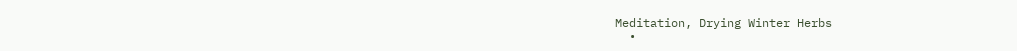Meditation, Drying Winter Herbs
  •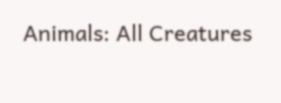Animals: All Creatures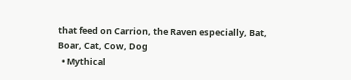that feed on Carrion, the Raven especially, Bat, Boar, Cat, Cow, Dog
  • Mythical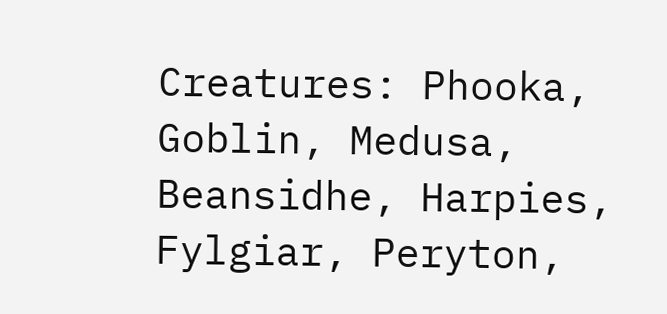Creatures: Phooka, Goblin, Medusa, Beansidhe, Harpies, Fylgiar, Peryton,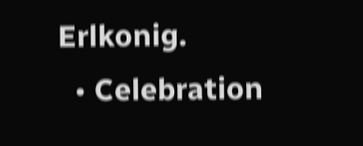Erlkonig.
  • Celebration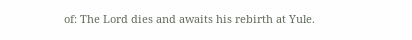of: The Lord dies and awaits his rebirth at Yule.